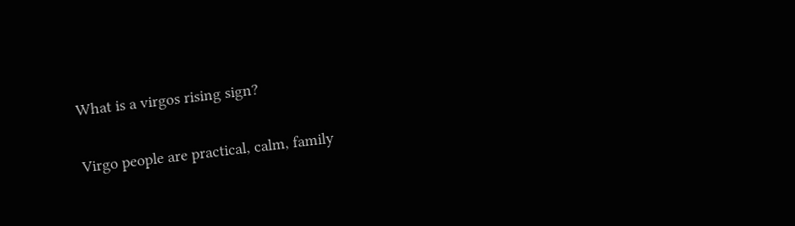What is a virgos rising sign?

Virgo people are practical, calm, family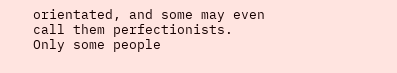orientated, and some may even call them perfectionists. Only some people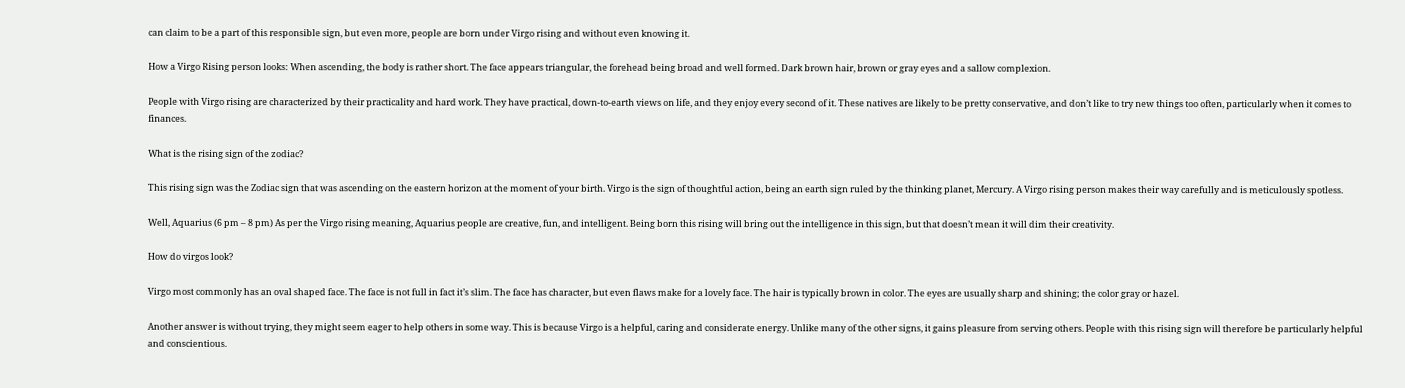can claim to be a part of this responsible sign, but even more, people are born under Virgo rising and without even knowing it.

How a Virgo Rising person looks: When ascending, the body is rather short. The face appears triangular, the forehead being broad and well formed. Dark brown hair, brown or gray eyes and a sallow complexion.

People with Virgo rising are characterized by their practicality and hard work. They have practical, down-to-earth views on life, and they enjoy every second of it. These natives are likely to be pretty conservative, and don’t like to try new things too often, particularly when it comes to finances.

What is the rising sign of the zodiac?

This rising sign was the Zodiac sign that was ascending on the eastern horizon at the moment of your birth. Virgo is the sign of thoughtful action, being an earth sign ruled by the thinking planet, Mercury. A Virgo rising person makes their way carefully and is meticulously spotless.

Well, Aquarius (6 pm – 8 pm) As per the Virgo rising meaning, Aquarius people are creative, fun, and intelligent. Being born this rising will bring out the intelligence in this sign, but that doesn’t mean it will dim their creativity.

How do virgos look?

Virgo most commonly has an oval shaped face. The face is not full in fact it’s slim. The face has character, but even flaws make for a lovely face. The hair is typically brown in color. The eyes are usually sharp and shining; the color gray or hazel.

Another answer is without trying, they might seem eager to help others in some way. This is because Virgo is a helpful, caring and considerate energy. Unlike many of the other signs, it gains pleasure from serving others. People with this rising sign will therefore be particularly helpful and conscientious.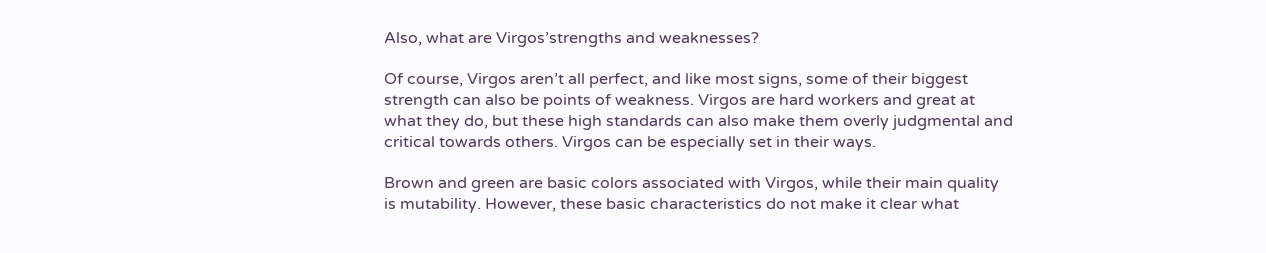Also, what are Virgos’strengths and weaknesses?

Of course, Virgos aren’t all perfect, and like most signs, some of their biggest strength can also be points of weakness. Virgos are hard workers and great at what they do, but these high standards can also make them overly judgmental and critical towards others. Virgos can be especially set in their ways.

Brown and green are basic colors associated with Virgos, while their main quality is mutability. However, these basic characteristics do not make it clear what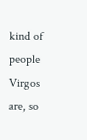kind of people Virgos are, so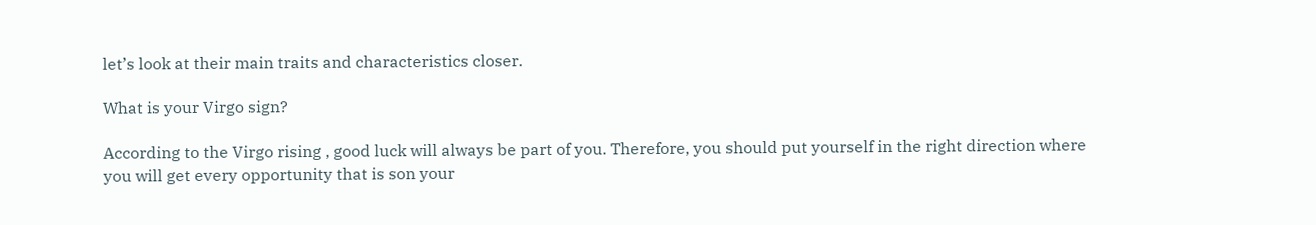let’s look at their main traits and characteristics closer.

What is your Virgo sign?

According to the Virgo rising , good luck will always be part of you. Therefore, you should put yourself in the right direction where you will get every opportunity that is son your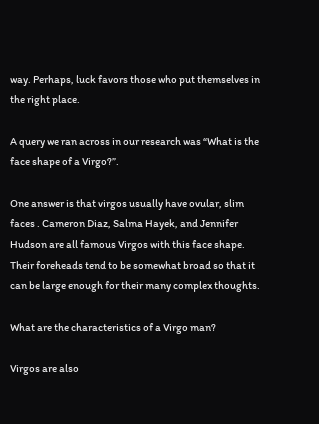way. Perhaps, luck favors those who put themselves in the right place.

A query we ran across in our research was “What is the face shape of a Virgo?”.

One answer is that virgos usually have ovular, slim faces . Cameron Diaz, Salma Hayek, and Jennifer Hudson are all famous Virgos with this face shape. Their foreheads tend to be somewhat broad so that it can be large enough for their many complex thoughts.

What are the characteristics of a Virgo man?

Virgos are also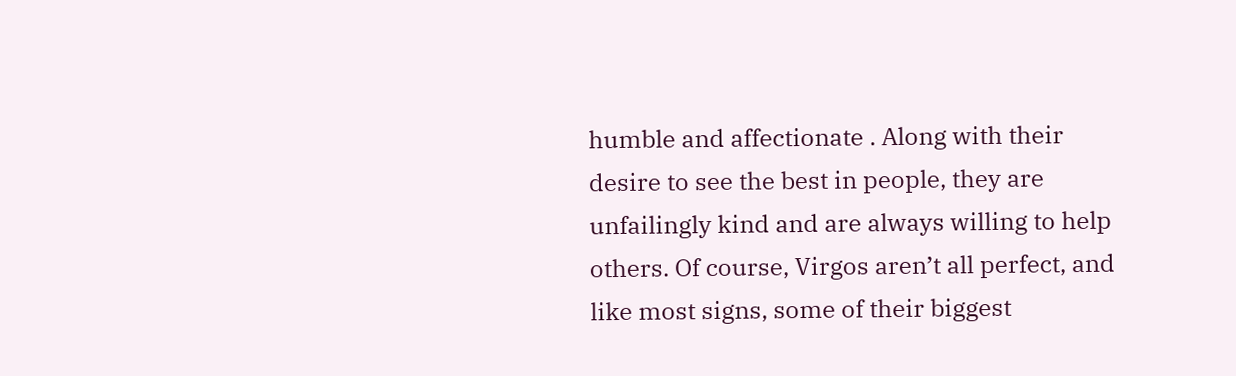humble and affectionate . Along with their desire to see the best in people, they are unfailingly kind and are always willing to help others. Of course, Virgos aren’t all perfect, and like most signs, some of their biggest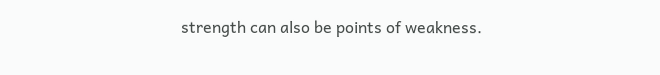strength can also be points of weakness.